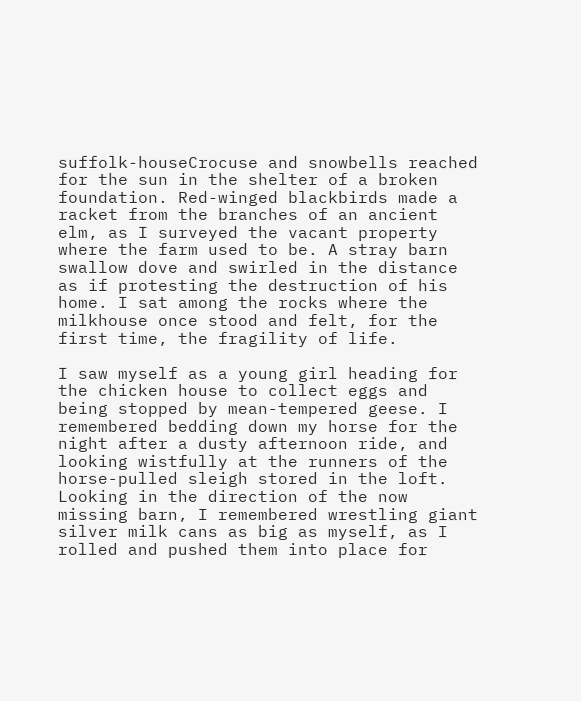suffolk-houseCrocuse and snowbells reached for the sun in the shelter of a broken foundation. Red-winged blackbirds made a racket from the branches of an ancient elm, as I surveyed the vacant property where the farm used to be. A stray barn swallow dove and swirled in the distance as if protesting the destruction of his home. I sat among the rocks where the milkhouse once stood and felt, for the first time, the fragility of life.

I saw myself as a young girl heading for the chicken house to collect eggs and being stopped by mean-tempered geese. I remembered bedding down my horse for the night after a dusty afternoon ride, and looking wistfully at the runners of the horse-pulled sleigh stored in the loft. Looking in the direction of the now missing barn, I remembered wrestling giant silver milk cans as big as myself, as I rolled and pushed them into place for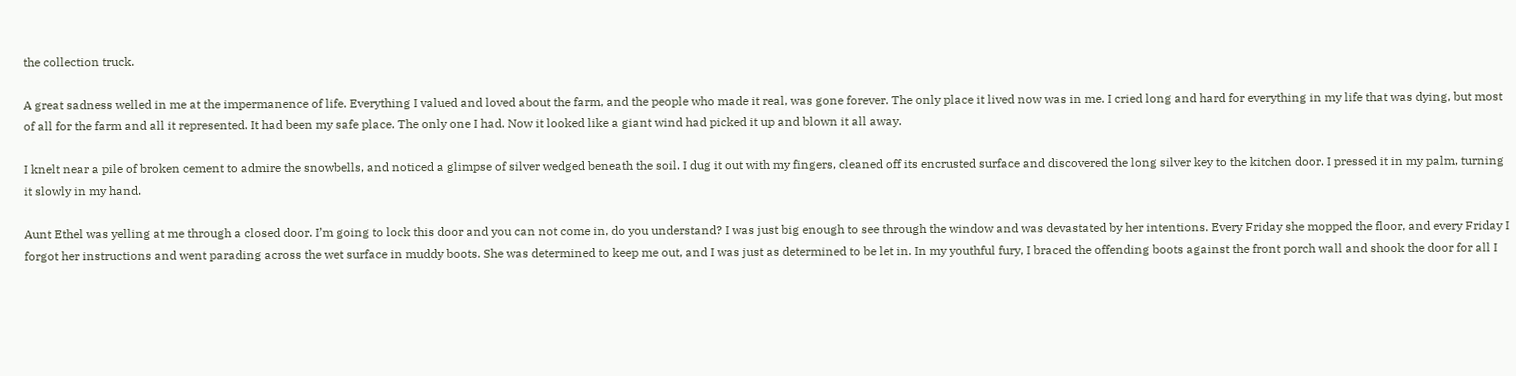the collection truck.

A great sadness welled in me at the impermanence of life. Everything I valued and loved about the farm, and the people who made it real, was gone forever. The only place it lived now was in me. I cried long and hard for everything in my life that was dying, but most of all for the farm and all it represented. It had been my safe place. The only one I had. Now it looked like a giant wind had picked it up and blown it all away.

I knelt near a pile of broken cement to admire the snowbells, and noticed a glimpse of silver wedged beneath the soil. I dug it out with my fingers, cleaned off its encrusted surface and discovered the long silver key to the kitchen door. I pressed it in my palm, turning it slowly in my hand.

Aunt Ethel was yelling at me through a closed door. I’m going to lock this door and you can not come in, do you understand? I was just big enough to see through the window and was devastated by her intentions. Every Friday she mopped the floor, and every Friday I forgot her instructions and went parading across the wet surface in muddy boots. She was determined to keep me out, and I was just as determined to be let in. In my youthful fury, I braced the offending boots against the front porch wall and shook the door for all I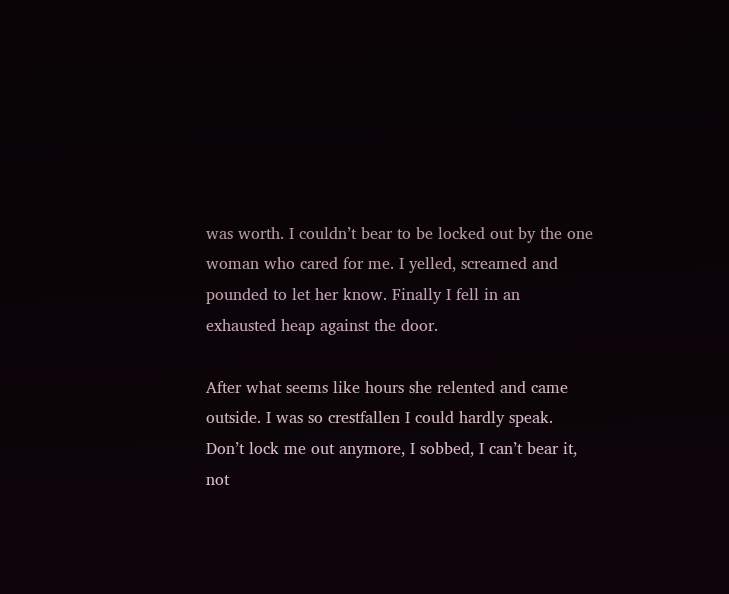was worth. I couldn’t bear to be locked out by the one woman who cared for me. I yelled, screamed and pounded to let her know. Finally I fell in an exhausted heap against the door.

After what seems like hours she relented and came outside. I was so crestfallen I could hardly speak. Don’t lock me out anymore, I sobbed, I can’t bear it, not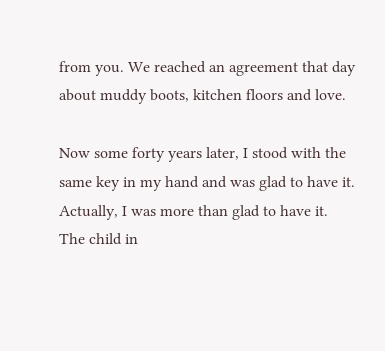from you. We reached an agreement that day about muddy boots, kitchen floors and love.

Now some forty years later, I stood with the same key in my hand and was glad to have it. Actually, I was more than glad to have it. The child in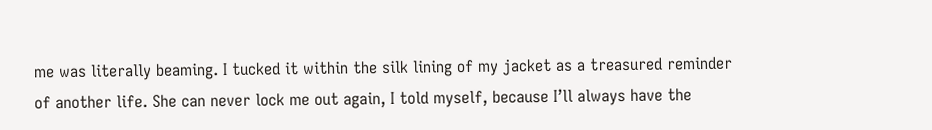me was literally beaming. I tucked it within the silk lining of my jacket as a treasured reminder of another life. She can never lock me out again, I told myself, because I’ll always have the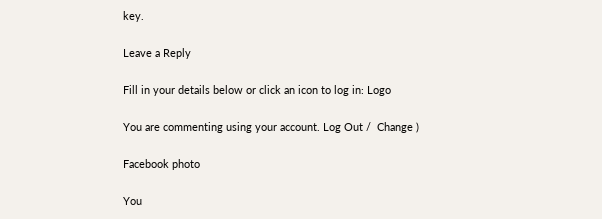key.

Leave a Reply

Fill in your details below or click an icon to log in: Logo

You are commenting using your account. Log Out /  Change )

Facebook photo

You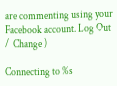are commenting using your Facebook account. Log Out /  Change )

Connecting to %s